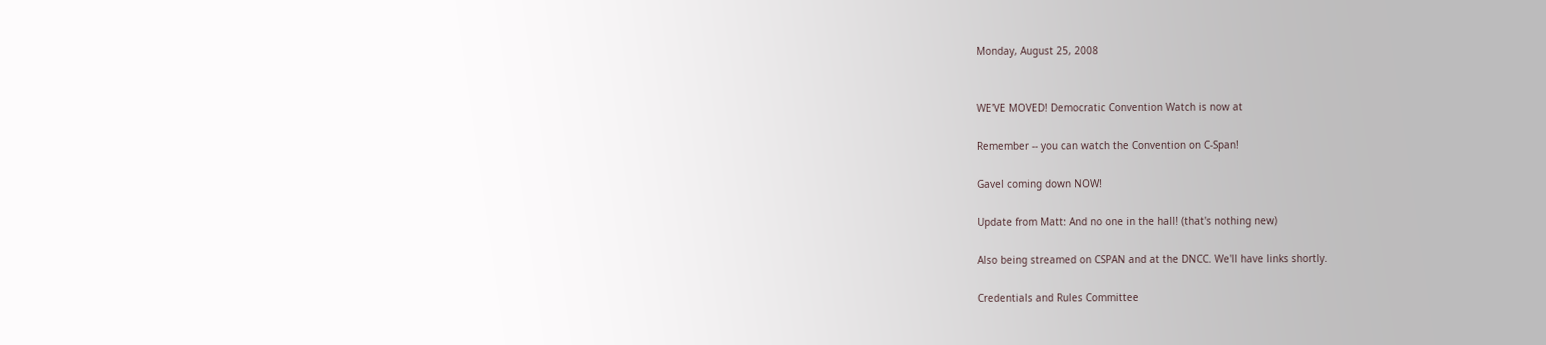Monday, August 25, 2008


WE'VE MOVED! Democratic Convention Watch is now at

Remember -- you can watch the Convention on C-Span!

Gavel coming down NOW!

Update from Matt: And no one in the hall! (that's nothing new)

Also being streamed on CSPAN and at the DNCC. We'll have links shortly.

Credentials and Rules Committee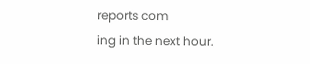reports com
ing in the next hour.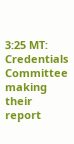3:25 MT: Credentials Committee making their report